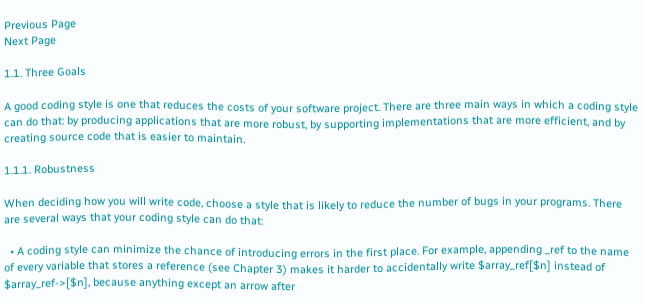Previous Page
Next Page

1.1. Three Goals

A good coding style is one that reduces the costs of your software project. There are three main ways in which a coding style can do that: by producing applications that are more robust, by supporting implementations that are more efficient, and by creating source code that is easier to maintain.

1.1.1. Robustness

When deciding how you will write code, choose a style that is likely to reduce the number of bugs in your programs. There are several ways that your coding style can do that:

  • A coding style can minimize the chance of introducing errors in the first place. For example, appending _ref to the name of every variable that stores a reference (see Chapter 3) makes it harder to accidentally write $array_ref[$n] instead of $array_ref->[$n], because anything except an arrow after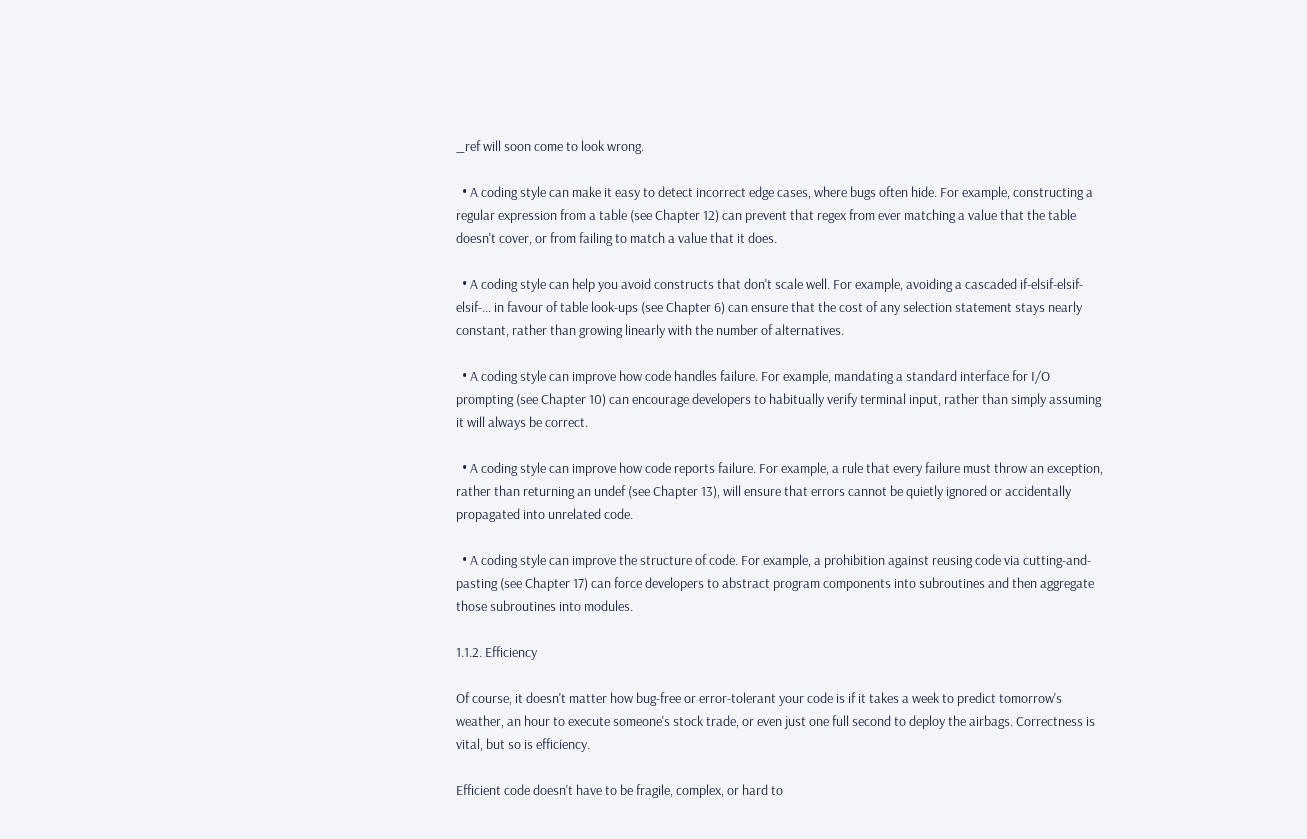_ref will soon come to look wrong.

  • A coding style can make it easy to detect incorrect edge cases, where bugs often hide. For example, constructing a regular expression from a table (see Chapter 12) can prevent that regex from ever matching a value that the table doesn't cover, or from failing to match a value that it does.

  • A coding style can help you avoid constructs that don't scale well. For example, avoiding a cascaded if-elsif-elsif-elsif-... in favour of table look-ups (see Chapter 6) can ensure that the cost of any selection statement stays nearly constant, rather than growing linearly with the number of alternatives.

  • A coding style can improve how code handles failure. For example, mandating a standard interface for I/O prompting (see Chapter 10) can encourage developers to habitually verify terminal input, rather than simply assuming it will always be correct.

  • A coding style can improve how code reports failure. For example, a rule that every failure must throw an exception, rather than returning an undef (see Chapter 13), will ensure that errors cannot be quietly ignored or accidentally propagated into unrelated code.

  • A coding style can improve the structure of code. For example, a prohibition against reusing code via cutting-and-pasting (see Chapter 17) can force developers to abstract program components into subroutines and then aggregate those subroutines into modules.

1.1.2. Efficiency

Of course, it doesn't matter how bug-free or error-tolerant your code is if it takes a week to predict tomorrow's weather, an hour to execute someone's stock trade, or even just one full second to deploy the airbags. Correctness is vital, but so is efficiency.

Efficient code doesn't have to be fragile, complex, or hard to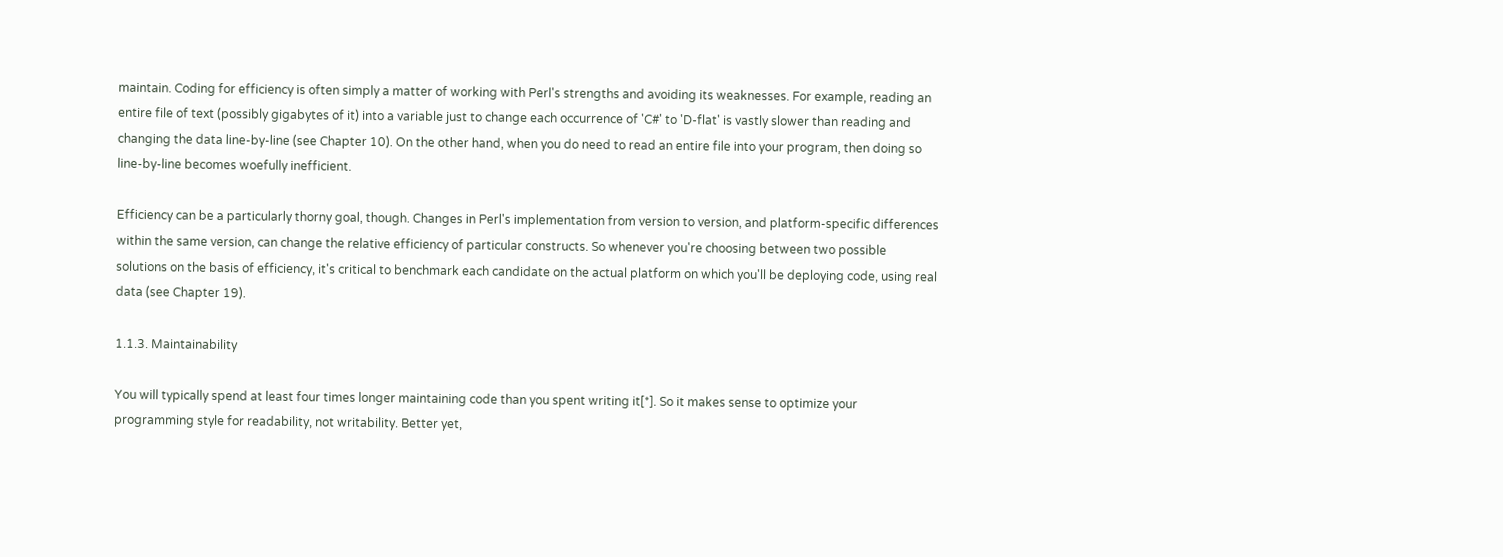maintain. Coding for efficiency is often simply a matter of working with Perl's strengths and avoiding its weaknesses. For example, reading an entire file of text (possibly gigabytes of it) into a variable just to change each occurrence of 'C#' to 'D-flat' is vastly slower than reading and changing the data line-by-line (see Chapter 10). On the other hand, when you do need to read an entire file into your program, then doing so line-by-line becomes woefully inefficient.

Efficiency can be a particularly thorny goal, though. Changes in Perl's implementation from version to version, and platform-specific differences within the same version, can change the relative efficiency of particular constructs. So whenever you're choosing between two possible solutions on the basis of efficiency, it's critical to benchmark each candidate on the actual platform on which you'll be deploying code, using real data (see Chapter 19).

1.1.3. Maintainability

You will typically spend at least four times longer maintaining code than you spent writing it[*]. So it makes sense to optimize your programming style for readability, not writability. Better yet,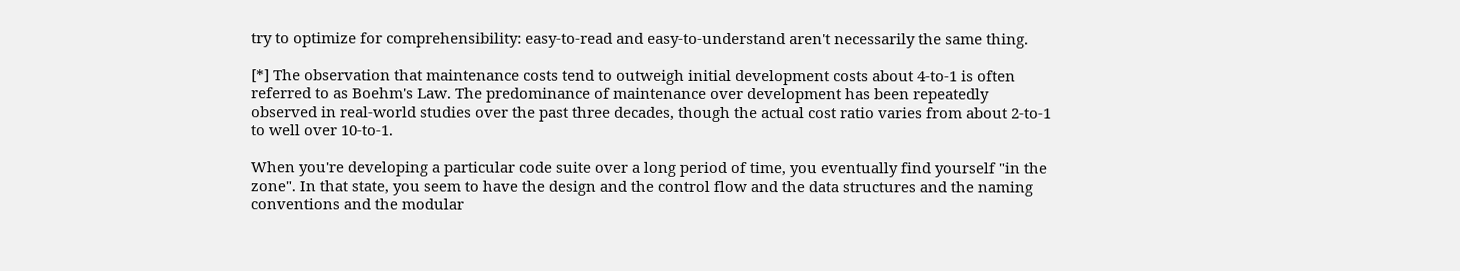try to optimize for comprehensibility: easy-to-read and easy-to-understand aren't necessarily the same thing.

[*] The observation that maintenance costs tend to outweigh initial development costs about 4-to-1 is often referred to as Boehm's Law. The predominance of maintenance over development has been repeatedly observed in real-world studies over the past three decades, though the actual cost ratio varies from about 2-to-1 to well over 10-to-1.

When you're developing a particular code suite over a long period of time, you eventually find yourself "in the zone". In that state, you seem to have the design and the control flow and the data structures and the naming conventions and the modular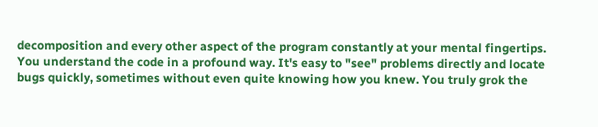decomposition and every other aspect of the program constantly at your mental fingertips. You understand the code in a profound way. It's easy to "see" problems directly and locate bugs quickly, sometimes without even quite knowing how you knew. You truly grok the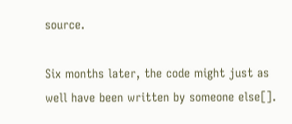source.

Six months later, the code might just as well have been written by someone else[].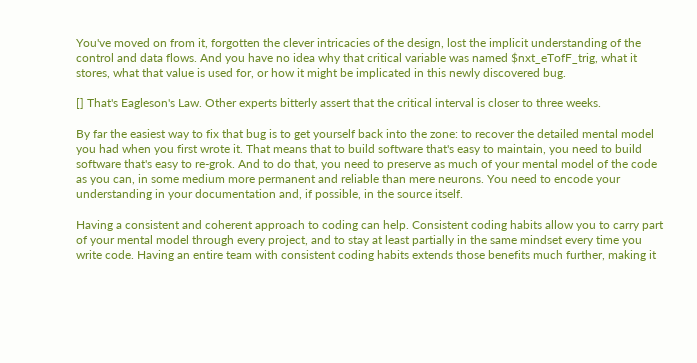You've moved on from it, forgotten the clever intricacies of the design, lost the implicit understanding of the control and data flows. And you have no idea why that critical variable was named $nxt_eTofF_trig, what it stores, what that value is used for, or how it might be implicated in this newly discovered bug.

[] That's Eagleson's Law. Other experts bitterly assert that the critical interval is closer to three weeks.

By far the easiest way to fix that bug is to get yourself back into the zone: to recover the detailed mental model you had when you first wrote it. That means that to build software that's easy to maintain, you need to build software that's easy to re-grok. And to do that, you need to preserve as much of your mental model of the code as you can, in some medium more permanent and reliable than mere neurons. You need to encode your understanding in your documentation and, if possible, in the source itself.

Having a consistent and coherent approach to coding can help. Consistent coding habits allow you to carry part of your mental model through every project, and to stay at least partially in the same mindset every time you write code. Having an entire team with consistent coding habits extends those benefits much further, making it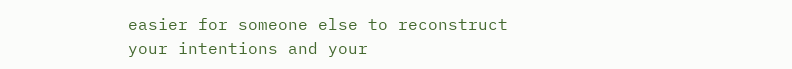easier for someone else to reconstruct your intentions and your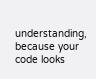understanding, because your code looks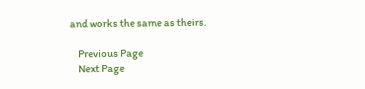and works the same as theirs.

    Previous Page
    Next Page